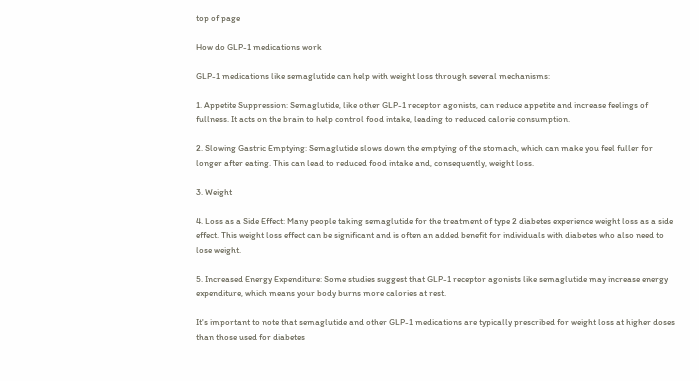top of page

How do GLP-1 medications work

GLP-1 medications like semaglutide can help with weight loss through several mechanisms:

1. Appetite Suppression: Semaglutide, like other GLP-1 receptor agonists, can reduce appetite and increase feelings of fullness. It acts on the brain to help control food intake, leading to reduced calorie consumption.

2. Slowing Gastric Emptying: Semaglutide slows down the emptying of the stomach, which can make you feel fuller for longer after eating. This can lead to reduced food intake and, consequently, weight loss.

3. Weight

4. Loss as a Side Effect: Many people taking semaglutide for the treatment of type 2 diabetes experience weight loss as a side effect. This weight loss effect can be significant and is often an added benefit for individuals with diabetes who also need to lose weight.

5. Increased Energy Expenditure: Some studies suggest that GLP-1 receptor agonists like semaglutide may increase energy expenditure, which means your body burns more calories at rest.

It's important to note that semaglutide and other GLP-1 medications are typically prescribed for weight loss at higher doses than those used for diabetes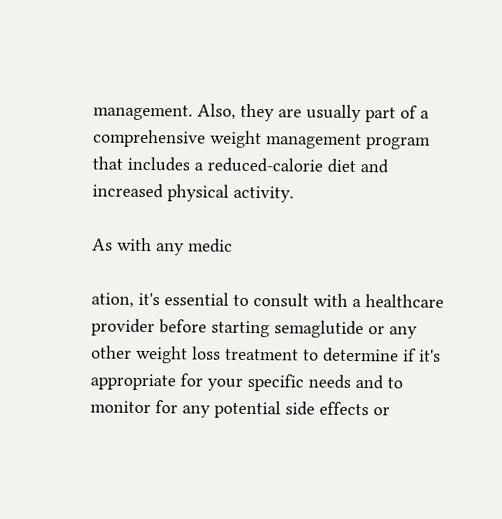management. Also, they are usually part of a comprehensive weight management program that includes a reduced-calorie diet and increased physical activity.

As with any medic

ation, it's essential to consult with a healthcare provider before starting semaglutide or any other weight loss treatment to determine if it's appropriate for your specific needs and to monitor for any potential side effects or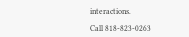interactions.

Call 818-823-0263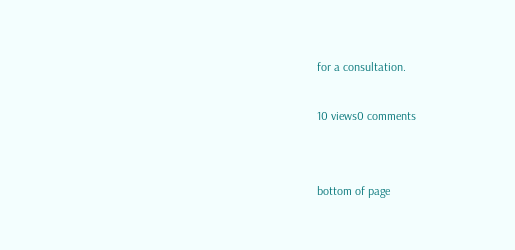for a consultation.

10 views0 comments


bottom of page